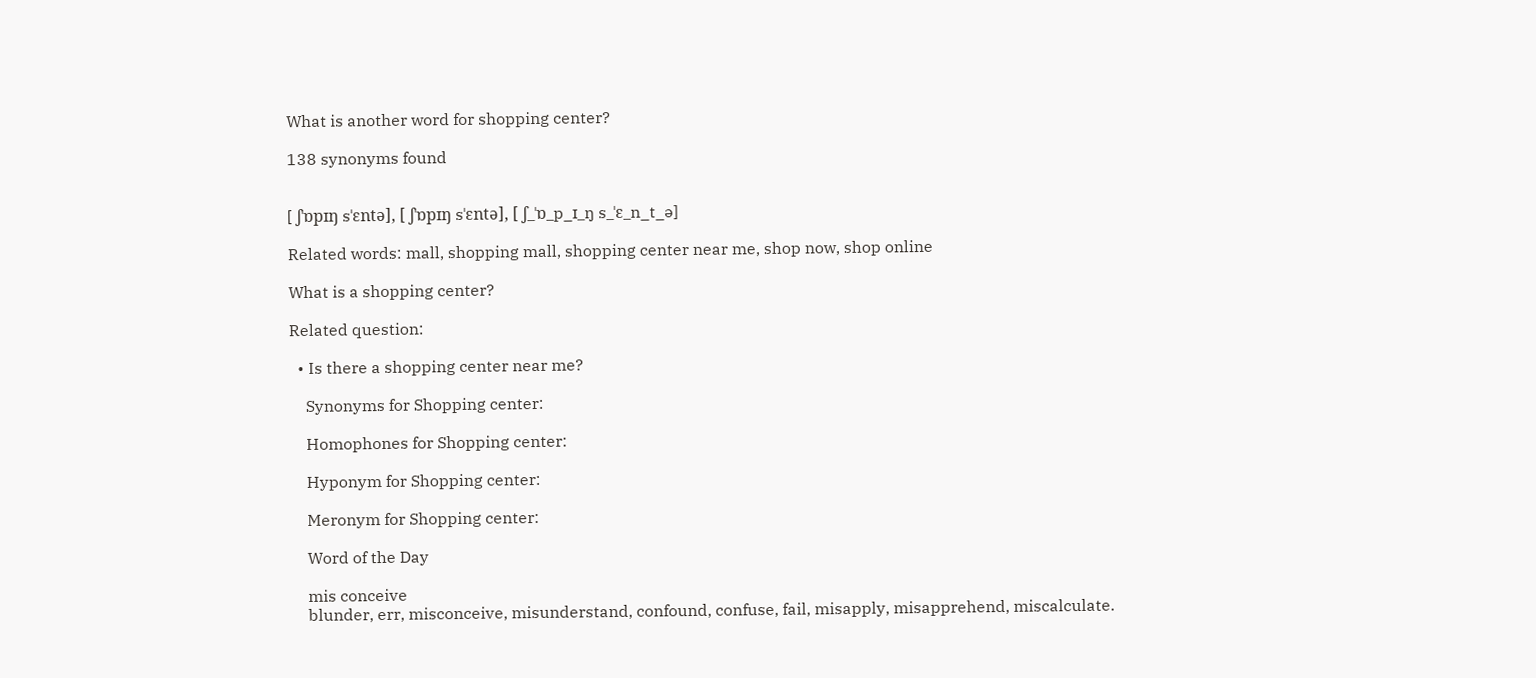What is another word for shopping center?

138 synonyms found


[ ʃˈɒpɪŋ sˈɛntə], [ ʃˈɒpɪŋ sˈɛntə], [ ʃ_ˈɒ_p_ɪ_ŋ s_ˈɛ_n_t_ə]

Related words: mall, shopping mall, shopping center near me, shop now, shop online

What is a shopping center?

Related question:

  • Is there a shopping center near me?

    Synonyms for Shopping center:

    Homophones for Shopping center:

    Hyponym for Shopping center:

    Meronym for Shopping center:

    Word of the Day

    mis conceive
    blunder, err, misconceive, misunderstand, confound, confuse, fail, misapply, misapprehend, miscalculate.